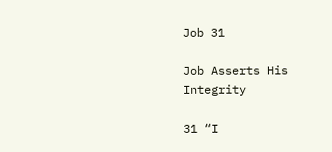Job 31

Job Asserts His Integrity

31 “I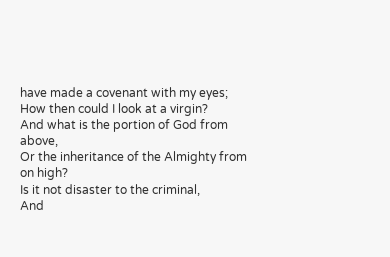have made a covenant with my eyes;
How then could I look at a virgin?
And what is the portion of God from above,
Or the inheritance of the Almighty from on high?
Is it not disaster to the criminal,
And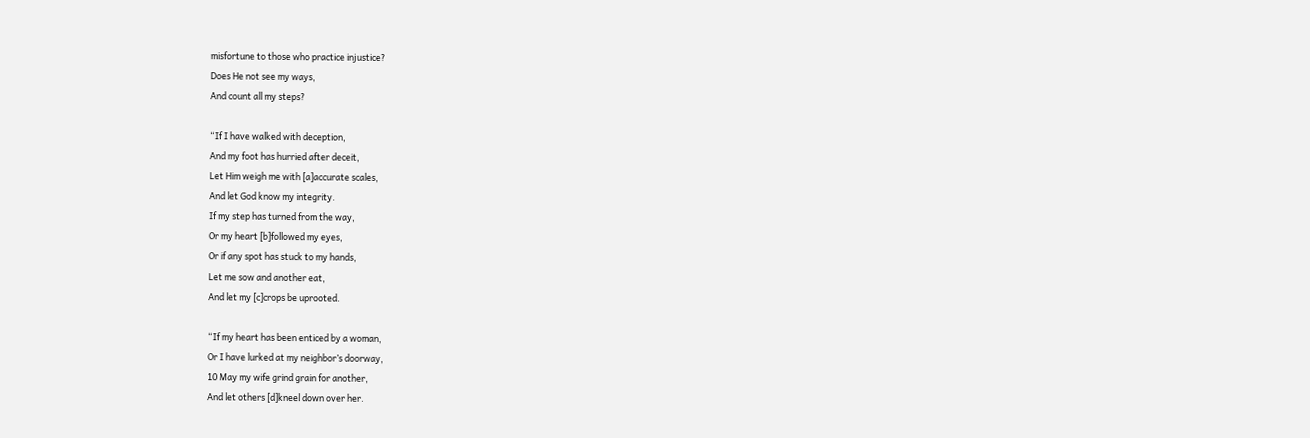misfortune to those who practice injustice?
Does He not see my ways,
And count all my steps?

“If I have walked with deception,
And my foot has hurried after deceit,
Let Him weigh me with [a]accurate scales,
And let God know my integrity.
If my step has turned from the way,
Or my heart [b]followed my eyes,
Or if any spot has stuck to my hands,
Let me sow and another eat,
And let my [c]crops be uprooted.

“If my heart has been enticed by a woman,
Or I have lurked at my neighbor’s doorway,
10 May my wife grind grain for another,
And let others [d]kneel down over her.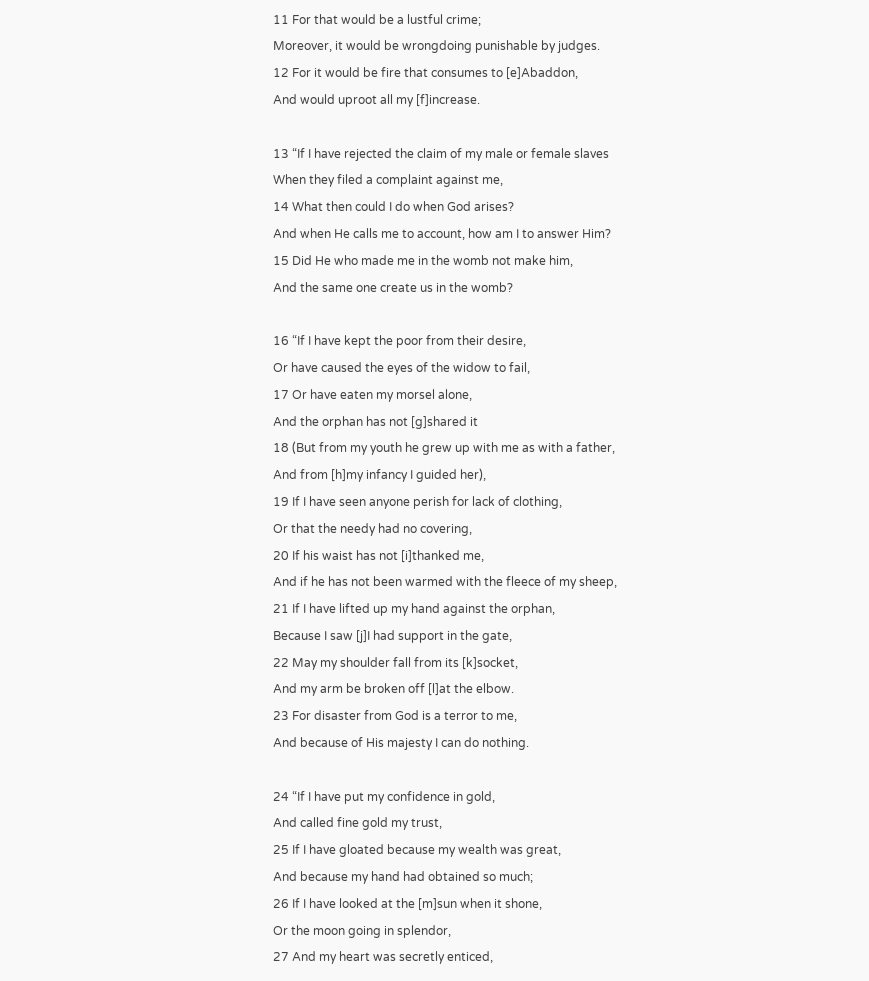11 For that would be a lustful crime;
Moreover, it would be wrongdoing punishable by judges.
12 For it would be fire that consumes to [e]Abaddon,
And would uproot all my [f]increase.

13 “If I have rejected the claim of my male or female slaves
When they filed a complaint against me,
14 What then could I do when God arises?
And when He calls me to account, how am I to answer Him?
15 Did He who made me in the womb not make him,
And the same one create us in the womb?

16 “If I have kept the poor from their desire,
Or have caused the eyes of the widow to fail,
17 Or have eaten my morsel alone,
And the orphan has not [g]shared it
18 (But from my youth he grew up with me as with a father,
And from [h]my infancy I guided her),
19 If I have seen anyone perish for lack of clothing,
Or that the needy had no covering,
20 If his waist has not [i]thanked me,
And if he has not been warmed with the fleece of my sheep,
21 If I have lifted up my hand against the orphan,
Because I saw [j]I had support in the gate,
22 May my shoulder fall from its [k]socket,
And my arm be broken off [l]at the elbow.
23 For disaster from God is a terror to me,
And because of His majesty I can do nothing.

24 “If I have put my confidence in gold,
And called fine gold my trust,
25 If I have gloated because my wealth was great,
And because my hand had obtained so much;
26 If I have looked at the [m]sun when it shone,
Or the moon going in splendor,
27 And my heart was secretly enticed,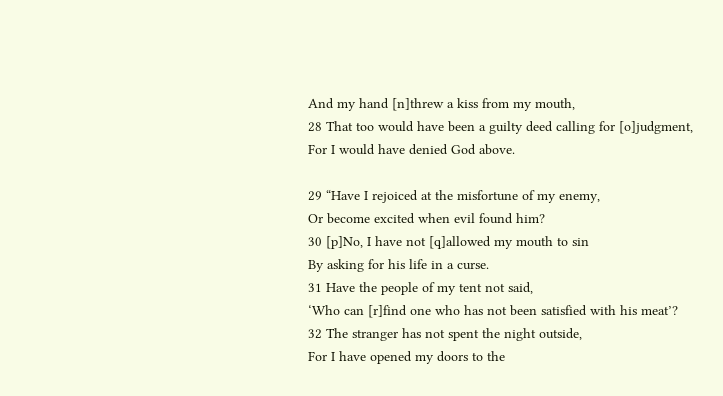And my hand [n]threw a kiss from my mouth,
28 That too would have been a guilty deed calling for [o]judgment,
For I would have denied God above.

29 “Have I rejoiced at the misfortune of my enemy,
Or become excited when evil found him?
30 [p]No, I have not [q]allowed my mouth to sin
By asking for his life in a curse.
31 Have the people of my tent not said,
‘Who can [r]find one who has not been satisfied with his meat’?
32 The stranger has not spent the night outside,
For I have opened my doors to the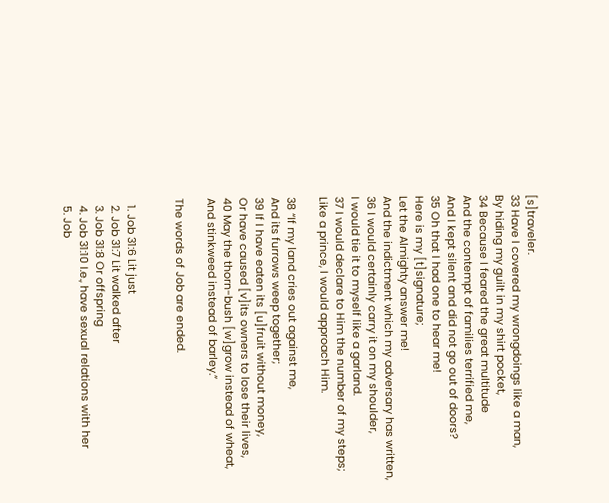[s]traveler.
33 Have I covered my wrongdoings like a man,
By hiding my guilt in my shirt pocket,
34 Because I feared the great multitude
And the contempt of families terrified me,
And I kept silent and did not go out of doors?
35 Oh that I had one to hear me!
Here is my [t]signature;
Let the Almighty answer me!
And the indictment which my adversary has written,
36 I would certainly carry it on my shoulder,
I would tie it to myself like a garland.
37 I would declare to Him the number of my steps;
Like a prince, I would approach Him.

38 “If my land cries out against me,
And its furrows weep together;
39 If I have eaten its [u]fruit without money,
Or have caused [v]its owners to lose their lives,
40 May the thorn-bush [w]grow instead of wheat,
And stinkweed instead of barley.”

The words of Job are ended.


  1. Job 31:6 Lit just
  2. Job 31:7 Lit walked after
  3. Job 31:8 Or offspring
  4. Job 31:10 I.e., have sexual relations with her
  5. Job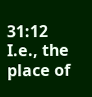31:12 I.e., the place of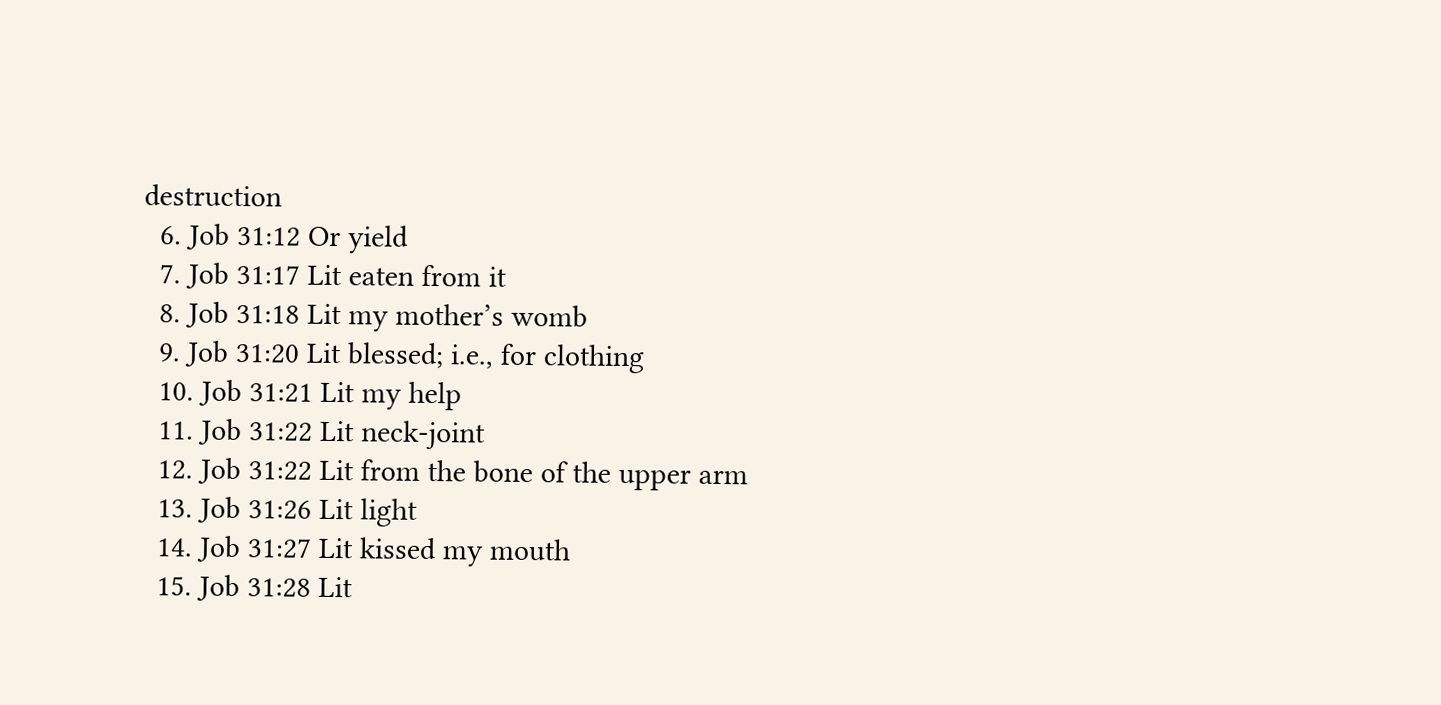destruction
  6. Job 31:12 Or yield
  7. Job 31:17 Lit eaten from it
  8. Job 31:18 Lit my mother’s womb
  9. Job 31:20 Lit blessed; i.e., for clothing
  10. Job 31:21 Lit my help
  11. Job 31:22 Lit neck-joint
  12. Job 31:22 Lit from the bone of the upper arm
  13. Job 31:26 Lit light
  14. Job 31:27 Lit kissed my mouth
  15. Job 31:28 Lit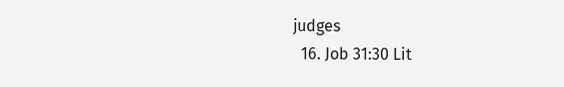judges
  16. Job 31:30 Lit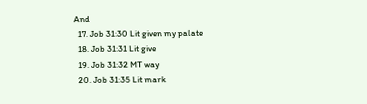And
  17. Job 31:30 Lit given my palate
  18. Job 31:31 Lit give
  19. Job 31:32 MT way
  20. Job 31:35 Lit mark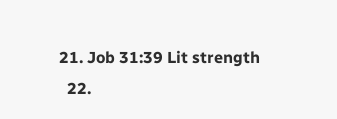21. Job 31:39 Lit strength
  22.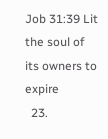Job 31:39 Lit the soul of its owners to expire
  23.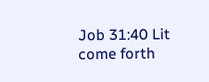Job 31:40 Lit come forth